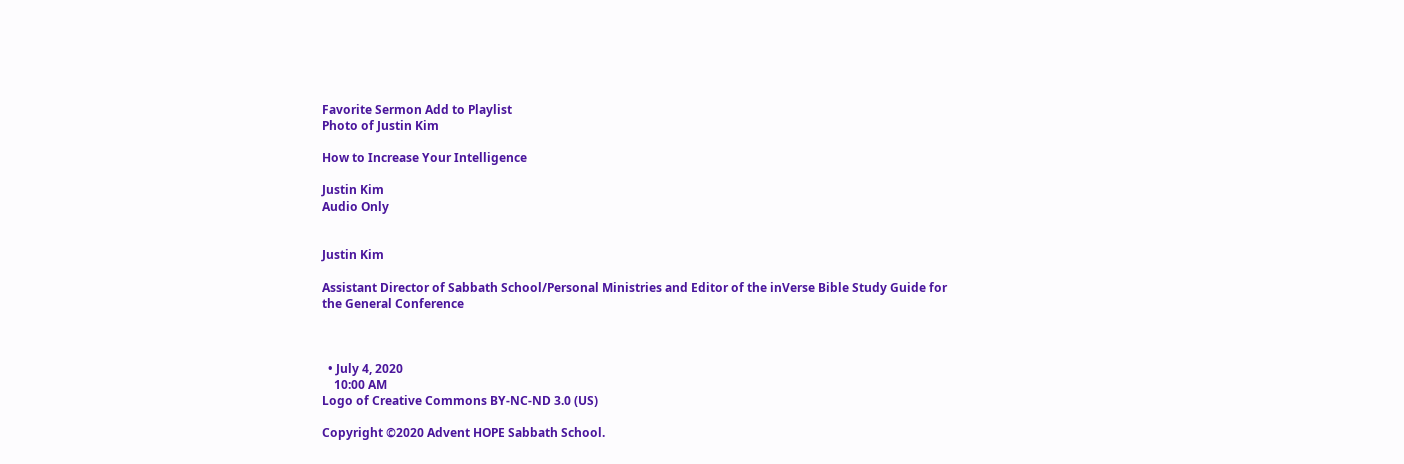Favorite Sermon Add to Playlist
Photo of Justin Kim

How to Increase Your Intelligence

Justin Kim
Audio Only


Justin Kim

Assistant Director of Sabbath School/Personal Ministries and Editor of the inVerse Bible Study Guide for the General Conference



  • July 4, 2020
    10:00 AM
Logo of Creative Commons BY-NC-ND 3.0 (US)

Copyright ©2020 Advent HOPE Sabbath School.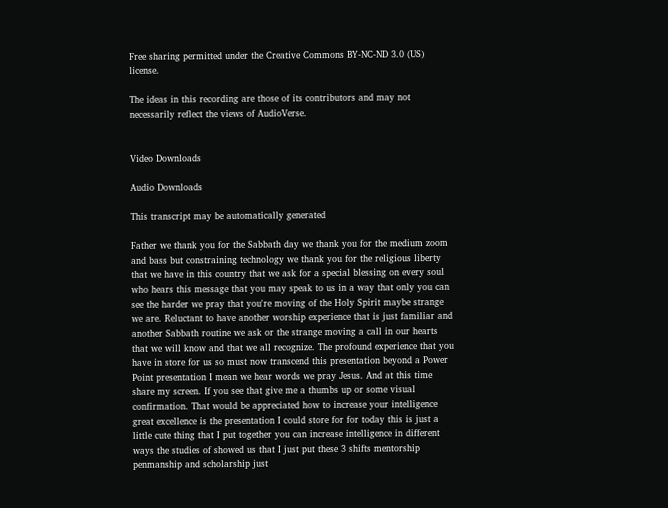Free sharing permitted under the Creative Commons BY-NC-ND 3.0 (US) license.

The ideas in this recording are those of its contributors and may not necessarily reflect the views of AudioVerse.


Video Downloads

Audio Downloads

This transcript may be automatically generated

Father we thank you for the Sabbath day we thank you for the medium zoom and bass but constraining technology we thank you for the religious liberty that we have in this country that we ask for a special blessing on every soul who hears this message that you may speak to us in a way that only you can see the harder we pray that you're moving of the Holy Spirit maybe strange we are. Reluctant to have another worship experience that is just familiar and another Sabbath routine we ask or the strange moving a call in our hearts that we will know and that we all recognize. The profound experience that you have in store for us so must now transcend this presentation beyond a Power Point presentation I mean we hear words we pray Jesus. And at this time share my screen. If you see that give me a thumbs up or some visual confirmation. That would be appreciated how to increase your intelligence great excellence is the presentation I could store for for today this is just a little cute thing that I put together you can increase intelligence in different ways the studies of showed us that I just put these 3 shifts mentorship penmanship and scholarship just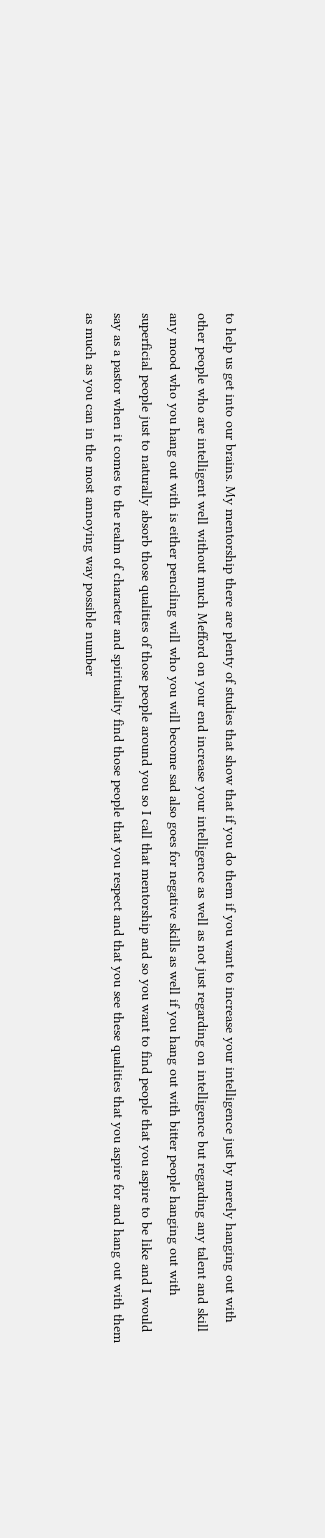to help us get into our brains. My mentorship there are plenty of studies that show that if you do them if you want to increase your intelligence just by merely hanging out with other people who are intelligent well without much Mefford on your end increase your intelligence as well as not just regarding on intelligence but regarding any talent and skill any mood who you hang out with is either penciling will who you will become sad also goes for negative skills as well if you hang out with bitter people hanging out with superficial people just to naturally absorb those qualities of those people around you so I call that mentorship and so you want to find people that you aspire to be like and I would say as a pastor when it comes to the realm of character and spirituality find those people that you respect and that you see these qualities that you aspire for and hang out with them as much as you can in the most annoying way possible number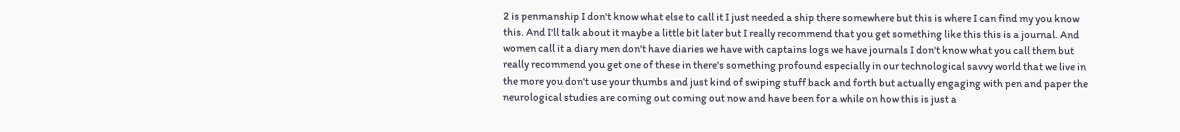2 is penmanship I don't know what else to call it I just needed a ship there somewhere but this is where I can find my you know this. And I'll talk about it maybe a little bit later but I really recommend that you get something like this this is a journal. And women call it a diary men don't have diaries we have with captains logs we have journals I don't know what you call them but really recommend you get one of these in there's something profound especially in our technological savvy world that we live in the more you don't use your thumbs and just kind of swiping stuff back and forth but actually engaging with pen and paper the neurological studies are coming out coming out now and have been for a while on how this is just a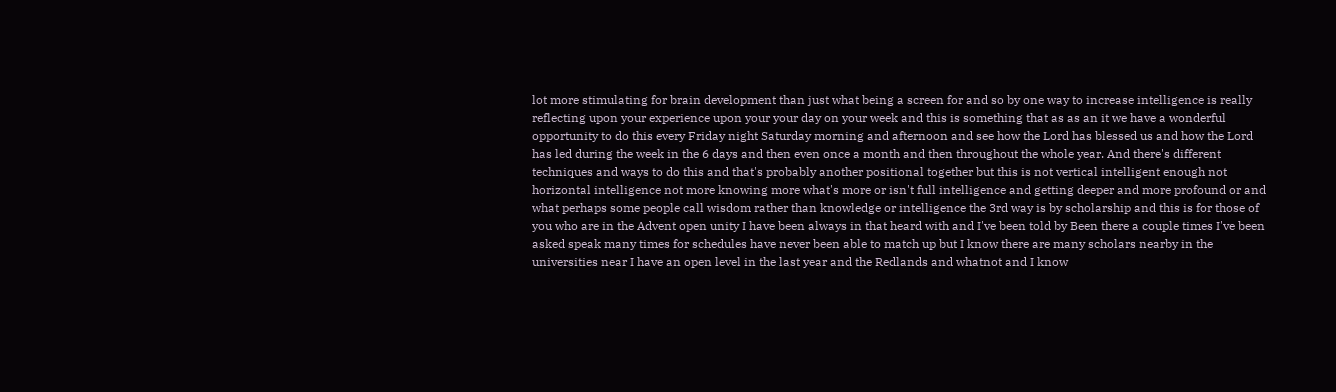lot more stimulating for brain development than just what being a screen for and so by one way to increase intelligence is really reflecting upon your experience upon your your day on your week and this is something that as as an it we have a wonderful opportunity to do this every Friday night Saturday morning and afternoon and see how the Lord has blessed us and how the Lord has led during the week in the 6 days and then even once a month and then throughout the whole year. And there's different techniques and ways to do this and that's probably another positional together but this is not vertical intelligent enough not horizontal intelligence not more knowing more what's more or isn't full intelligence and getting deeper and more profound or and what perhaps some people call wisdom rather than knowledge or intelligence the 3rd way is by scholarship and this is for those of you who are in the Advent open unity I have been always in that heard with and I've been told by Been there a couple times I've been asked speak many times for schedules have never been able to match up but I know there are many scholars nearby in the universities near I have an open level in the last year and the Redlands and whatnot and I know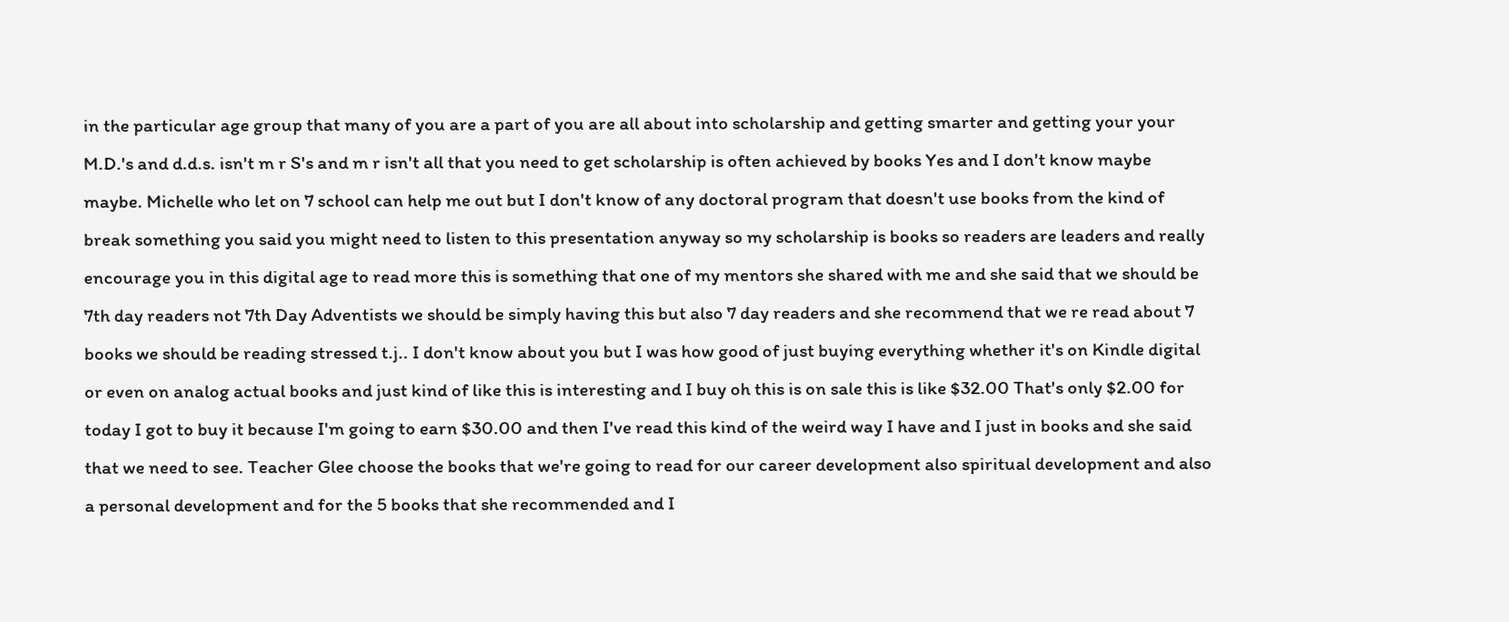in the particular age group that many of you are a part of you are all about into scholarship and getting smarter and getting your your M.D.'s and d.d.s. isn't m r S's and m r isn't all that you need to get scholarship is often achieved by books Yes and I don't know maybe maybe. Michelle who let on 7 school can help me out but I don't know of any doctoral program that doesn't use books from the kind of break something you said you might need to listen to this presentation anyway so my scholarship is books so readers are leaders and really encourage you in this digital age to read more this is something that one of my mentors she shared with me and she said that we should be 7th day readers not 7th Day Adventists we should be simply having this but also 7 day readers and she recommend that we re read about 7 books we should be reading stressed t.j.. I don't know about you but I was how good of just buying everything whether it's on Kindle digital or even on analog actual books and just kind of like this is interesting and I buy oh this is on sale this is like $32.00 That's only $2.00 for today I got to buy it because I'm going to earn $30.00 and then I've read this kind of the weird way I have and I just in books and she said that we need to see. Teacher Glee choose the books that we're going to read for our career development also spiritual development and also a personal development and for the 5 books that she recommended and I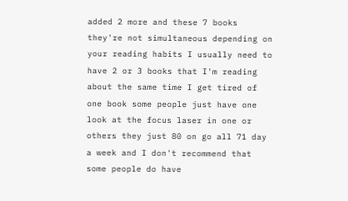added 2 more and these 7 books they're not simultaneous depending on your reading habits I usually need to have 2 or 3 books that I'm reading about the same time I get tired of one book some people just have one look at the focus laser in one or others they just 80 on go all 71 day a week and I don't recommend that some people do have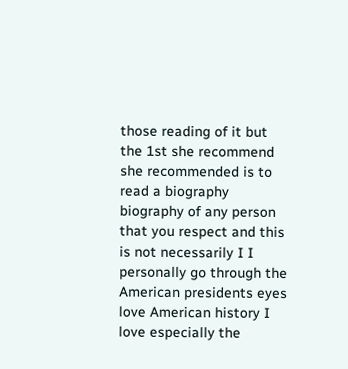those reading of it but the 1st she recommend she recommended is to read a biography biography of any person that you respect and this is not necessarily I I personally go through the American presidents eyes love American history I love especially the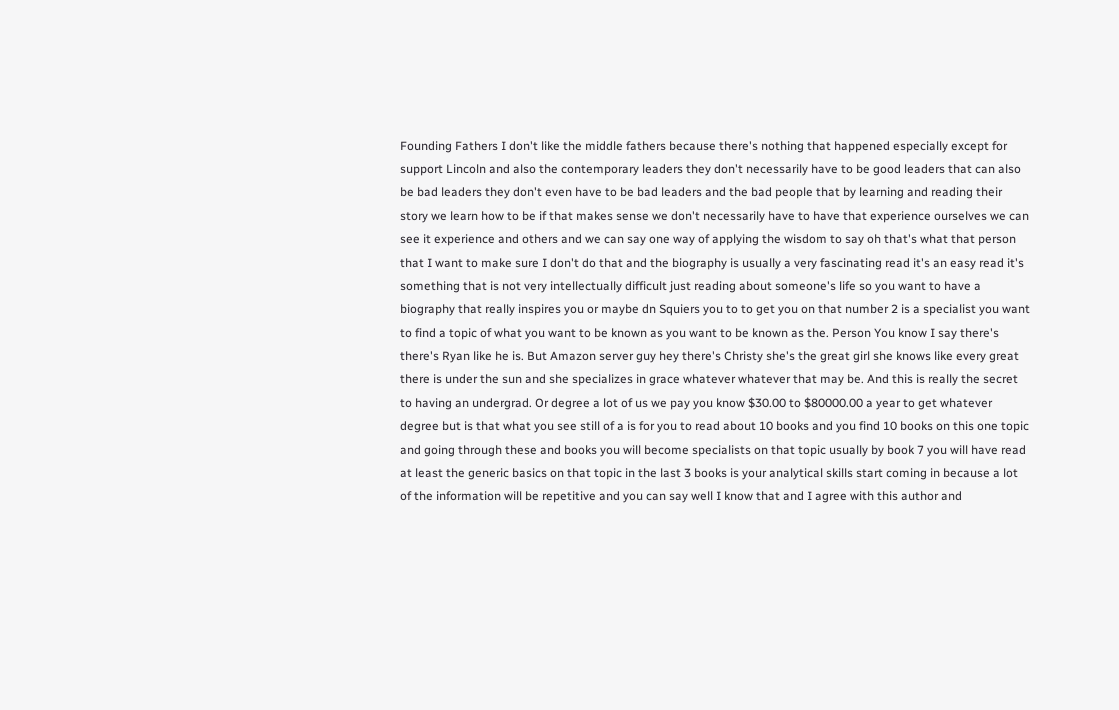Founding Fathers I don't like the middle fathers because there's nothing that happened especially except for support Lincoln and also the contemporary leaders they don't necessarily have to be good leaders that can also be bad leaders they don't even have to be bad leaders and the bad people that by learning and reading their story we learn how to be if that makes sense we don't necessarily have to have that experience ourselves we can see it experience and others and we can say one way of applying the wisdom to say oh that's what that person that I want to make sure I don't do that and the biography is usually a very fascinating read it's an easy read it's something that is not very intellectually difficult just reading about someone's life so you want to have a biography that really inspires you or maybe dn Squiers you to to get you on that number 2 is a specialist you want to find a topic of what you want to be known as you want to be known as the. Person You know I say there's there's Ryan like he is. But Amazon server guy hey there's Christy she's the great girl she knows like every great there is under the sun and she specializes in grace whatever whatever that may be. And this is really the secret to having an undergrad. Or degree a lot of us we pay you know $30.00 to $80000.00 a year to get whatever degree but is that what you see still of a is for you to read about 10 books and you find 10 books on this one topic and going through these and books you will become specialists on that topic usually by book 7 you will have read at least the generic basics on that topic in the last 3 books is your analytical skills start coming in because a lot of the information will be repetitive and you can say well I know that and I agree with this author and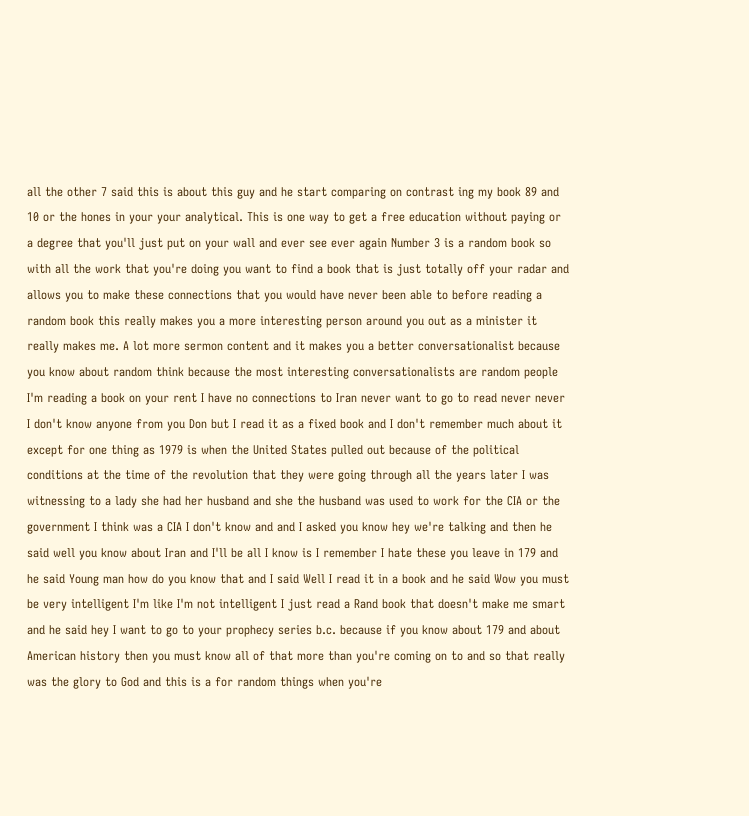all the other 7 said this is about this guy and he start comparing on contrast ing my book 89 and 10 or the hones in your your analytical. This is one way to get a free education without paying or a degree that you'll just put on your wall and ever see ever again Number 3 is a random book so with all the work that you're doing you want to find a book that is just totally off your radar and allows you to make these connections that you would have never been able to before reading a random book this really makes you a more interesting person around you out as a minister it really makes me. A lot more sermon content and it makes you a better conversationalist because you know about random think because the most interesting conversationalists are random people I'm reading a book on your rent I have no connections to Iran never want to go to read never never I don't know anyone from you Don but I read it as a fixed book and I don't remember much about it except for one thing as 1979 is when the United States pulled out because of the political conditions at the time of the revolution that they were going through all the years later I was witnessing to a lady she had her husband and she the husband was used to work for the CIA or the government I think was a CIA I don't know and and I asked you know hey we're talking and then he said well you know about Iran and I'll be all I know is I remember I hate these you leave in 179 and he said Young man how do you know that and I said Well I read it in a book and he said Wow you must be very intelligent I'm like I'm not intelligent I just read a Rand book that doesn't make me smart and he said hey I want to go to your prophecy series b.c. because if you know about 179 and about American history then you must know all of that more than you're coming on to and so that really was the glory to God and this is a for random things when you're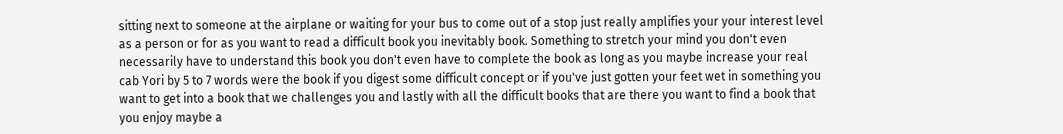sitting next to someone at the airplane or waiting for your bus to come out of a stop just really amplifies your your interest level as a person or for as you want to read a difficult book you inevitably book. Something to stretch your mind you don't even necessarily have to understand this book you don't even have to complete the book as long as you maybe increase your real cab Yori by 5 to 7 words were the book if you digest some difficult concept or if you've just gotten your feet wet in something you want to get into a book that we challenges you and lastly with all the difficult books that are there you want to find a book that you enjoy maybe a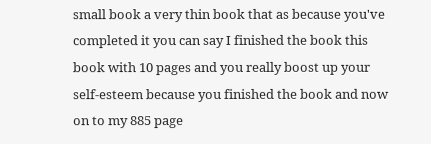small book a very thin book that as because you've completed it you can say I finished the book this book with 10 pages and you really boost up your self-esteem because you finished the book and now on to my 885 page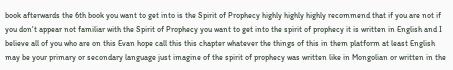book afterwards the 6th book you want to get into is the Spirit of Prophecy highly highly highly recommend that if you are not if you don't appear not familiar with the Spirit of Prophecy you want to get into the spirit of prophecy it is written in English and I believe all of you who are on this Evan hope call this this chapter whatever the things of this in them platform at least English may be your primary or secondary language just imagine of the spirit of prophecy was written like in Mongolian or written in the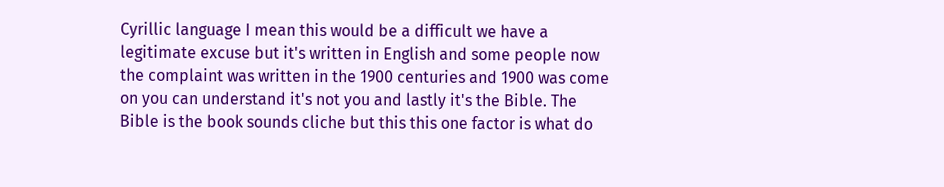Cyrillic language I mean this would be a difficult we have a legitimate excuse but it's written in English and some people now the complaint was written in the 1900 centuries and 1900 was come on you can understand it's not you and lastly it's the Bible. The Bible is the book sounds cliche but this this one factor is what do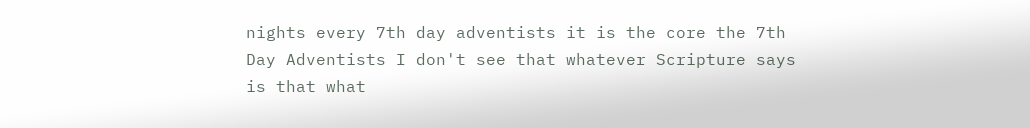nights every 7th day adventists it is the core the 7th Day Adventists I don't see that whatever Scripture says is that what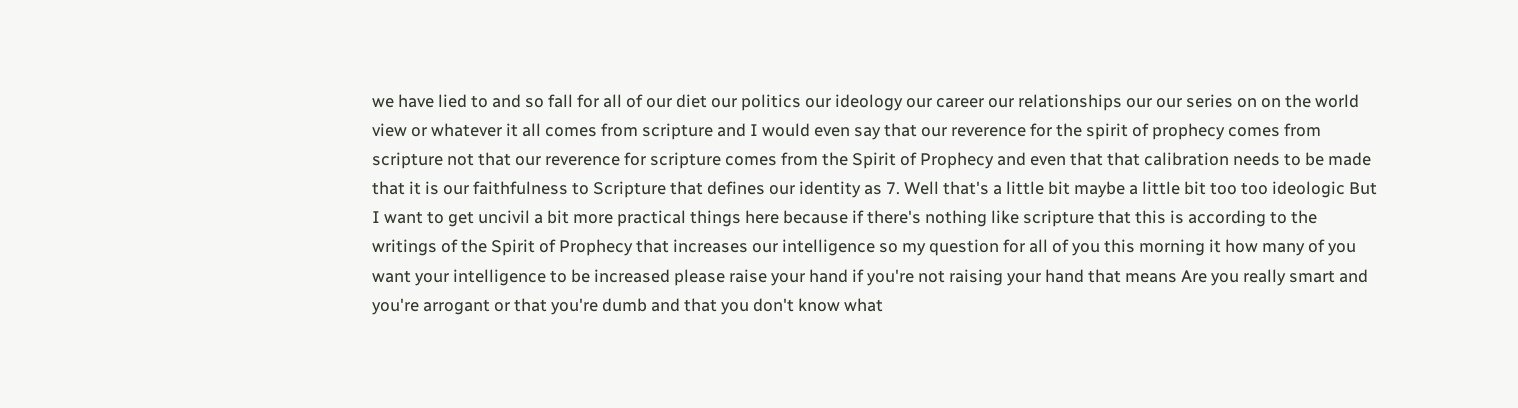we have lied to and so fall for all of our diet our politics our ideology our career our relationships our our series on on the world view or whatever it all comes from scripture and I would even say that our reverence for the spirit of prophecy comes from scripture not that our reverence for scripture comes from the Spirit of Prophecy and even that that calibration needs to be made that it is our faithfulness to Scripture that defines our identity as 7. Well that's a little bit maybe a little bit too too ideologic But I want to get uncivil a bit more practical things here because if there's nothing like scripture that this is according to the writings of the Spirit of Prophecy that increases our intelligence so my question for all of you this morning it how many of you want your intelligence to be increased please raise your hand if you're not raising your hand that means Are you really smart and you're arrogant or that you're dumb and that you don't know what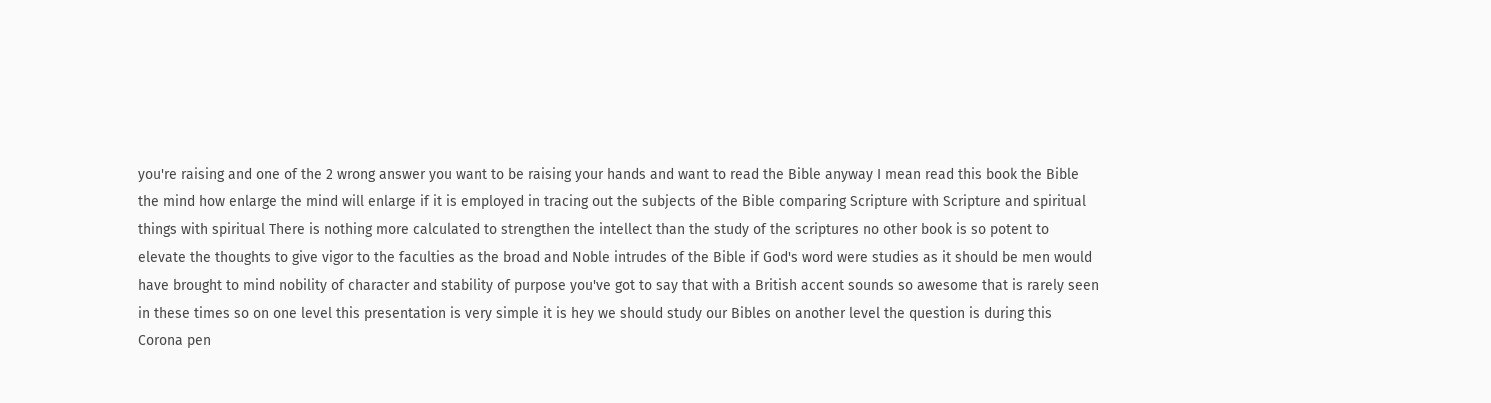you're raising and one of the 2 wrong answer you want to be raising your hands and want to read the Bible anyway I mean read this book the Bible the mind how enlarge the mind will enlarge if it is employed in tracing out the subjects of the Bible comparing Scripture with Scripture and spiritual things with spiritual There is nothing more calculated to strengthen the intellect than the study of the scriptures no other book is so potent to elevate the thoughts to give vigor to the faculties as the broad and Noble intrudes of the Bible if God's word were studies as it should be men would have brought to mind nobility of character and stability of purpose you've got to say that with a British accent sounds so awesome that is rarely seen in these times so on one level this presentation is very simple it is hey we should study our Bibles on another level the question is during this Corona pen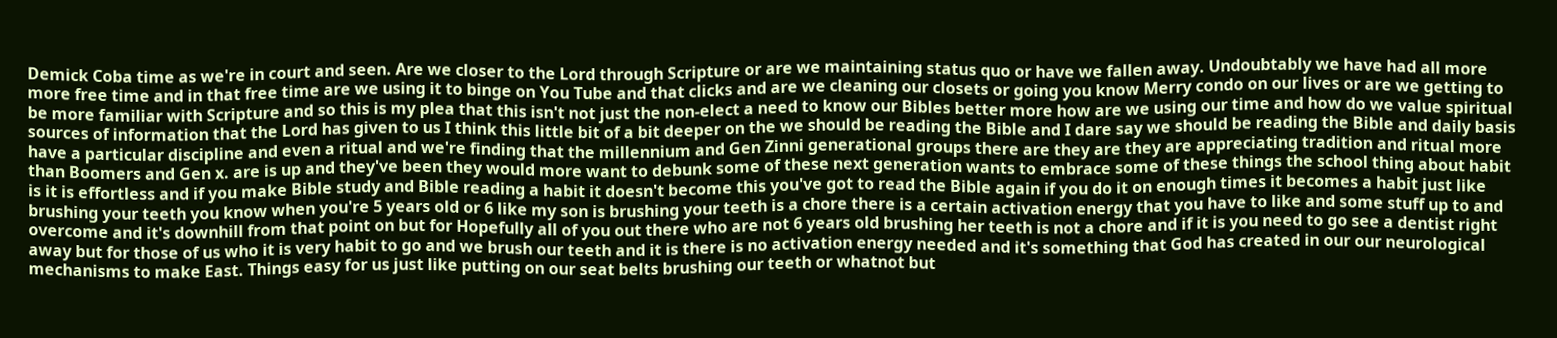Demick Coba time as we're in court and seen. Are we closer to the Lord through Scripture or are we maintaining status quo or have we fallen away. Undoubtably we have had all more more free time and in that free time are we using it to binge on You Tube and that clicks and are we cleaning our closets or going you know Merry condo on our lives or are we getting to be more familiar with Scripture and so this is my plea that this isn't not just the non-elect a need to know our Bibles better more how are we using our time and how do we value spiritual sources of information that the Lord has given to us I think this little bit of a bit deeper on the we should be reading the Bible and I dare say we should be reading the Bible and daily basis have a particular discipline and even a ritual and we're finding that the millennium and Gen Zinni generational groups there are they are they are appreciating tradition and ritual more than Boomers and Gen x. are is up and they've been they would more want to debunk some of these next generation wants to embrace some of these things the school thing about habit is it is effortless and if you make Bible study and Bible reading a habit it doesn't become this you've got to read the Bible again if you do it on enough times it becomes a habit just like brushing your teeth you know when you're 5 years old or 6 like my son is brushing your teeth is a chore there is a certain activation energy that you have to like and some stuff up to and overcome and it's downhill from that point on but for Hopefully all of you out there who are not 6 years old brushing her teeth is not a chore and if it is you need to go see a dentist right away but for those of us who it is very habit to go and we brush our teeth and it is there is no activation energy needed and it's something that God has created in our our neurological mechanisms to make East. Things easy for us just like putting on our seat belts brushing our teeth or whatnot but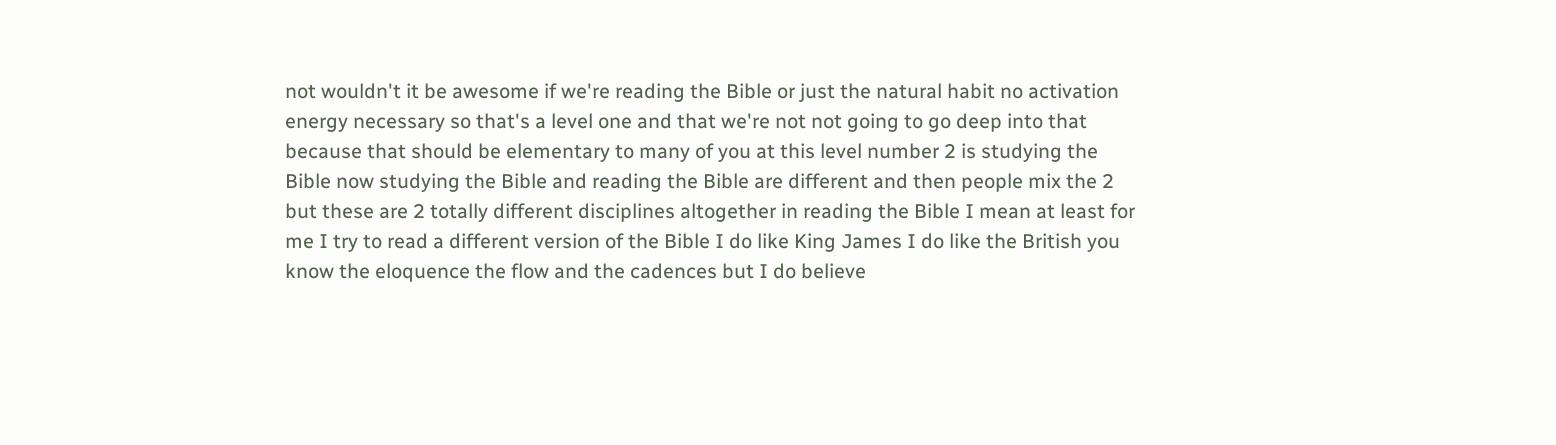not wouldn't it be awesome if we're reading the Bible or just the natural habit no activation energy necessary so that's a level one and that we're not not going to go deep into that because that should be elementary to many of you at this level number 2 is studying the Bible now studying the Bible and reading the Bible are different and then people mix the 2 but these are 2 totally different disciplines altogether in reading the Bible I mean at least for me I try to read a different version of the Bible I do like King James I do like the British you know the eloquence the flow and the cadences but I do believe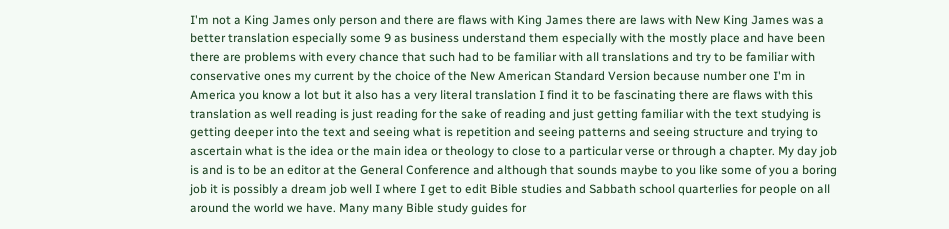I'm not a King James only person and there are flaws with King James there are laws with New King James was a better translation especially some 9 as business understand them especially with the mostly place and have been there are problems with every chance that such had to be familiar with all translations and try to be familiar with conservative ones my current by the choice of the New American Standard Version because number one I'm in America you know a lot but it also has a very literal translation I find it to be fascinating there are flaws with this translation as well reading is just reading for the sake of reading and just getting familiar with the text studying is getting deeper into the text and seeing what is repetition and seeing patterns and seeing structure and trying to ascertain what is the idea or the main idea or theology to close to a particular verse or through a chapter. My day job is and is to be an editor at the General Conference and although that sounds maybe to you like some of you a boring job it is possibly a dream job well I where I get to edit Bible studies and Sabbath school quarterlies for people on all around the world we have. Many many Bible study guides for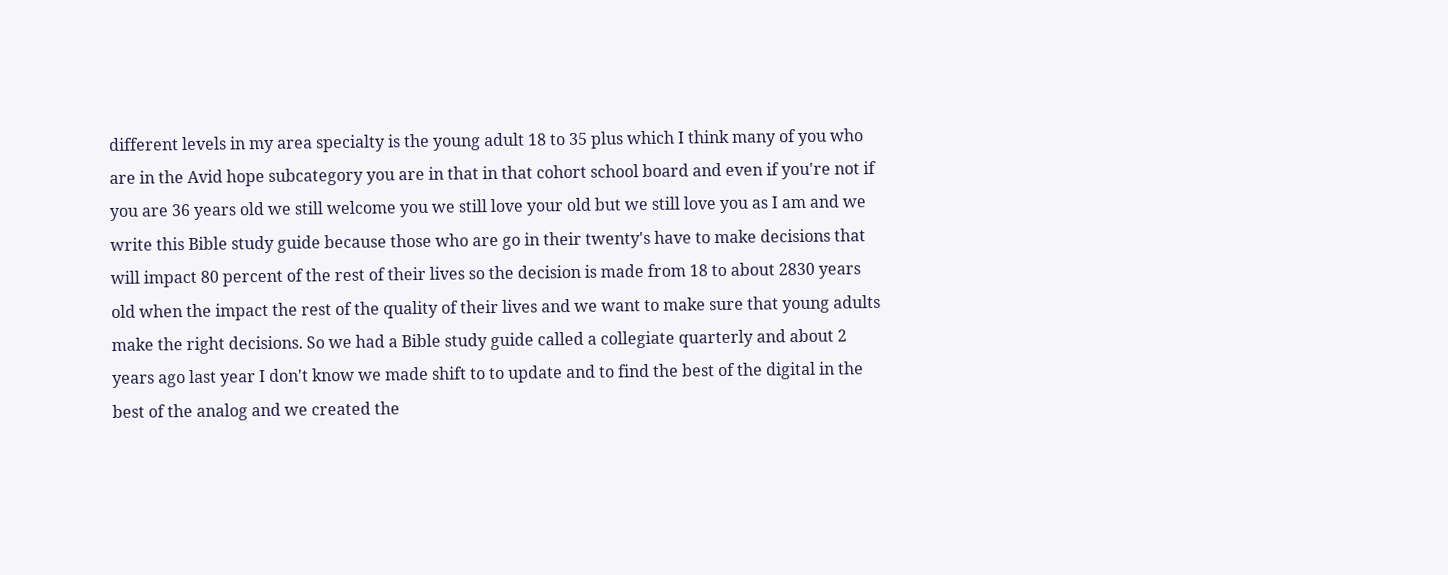different levels in my area specialty is the young adult 18 to 35 plus which I think many of you who are in the Avid hope subcategory you are in that in that cohort school board and even if you're not if you are 36 years old we still welcome you we still love your old but we still love you as I am and we write this Bible study guide because those who are go in their twenty's have to make decisions that will impact 80 percent of the rest of their lives so the decision is made from 18 to about 2830 years old when the impact the rest of the quality of their lives and we want to make sure that young adults make the right decisions. So we had a Bible study guide called a collegiate quarterly and about 2 years ago last year I don't know we made shift to to update and to find the best of the digital in the best of the analog and we created the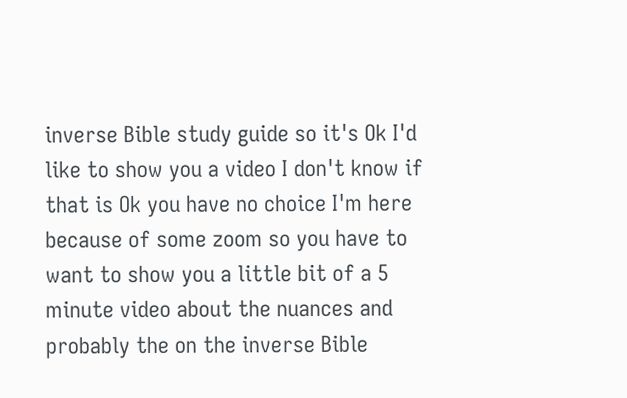inverse Bible study guide so it's Ok I'd like to show you a video I don't know if that is Ok you have no choice I'm here because of some zoom so you have to want to show you a little bit of a 5 minute video about the nuances and probably the on the inverse Bible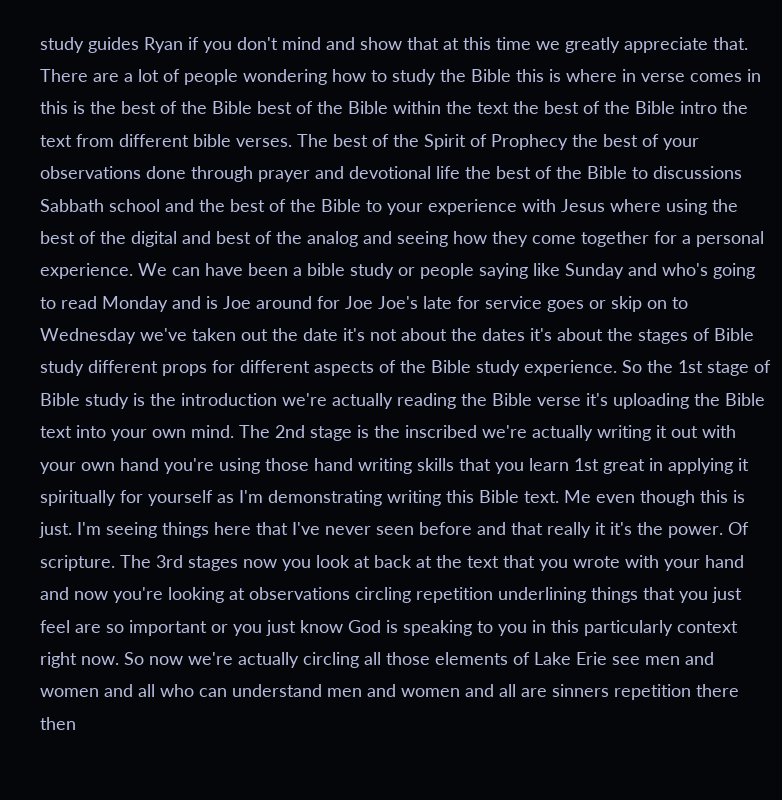study guides Ryan if you don't mind and show that at this time we greatly appreciate that. There are a lot of people wondering how to study the Bible this is where in verse comes in this is the best of the Bible best of the Bible within the text the best of the Bible intro the text from different bible verses. The best of the Spirit of Prophecy the best of your observations done through prayer and devotional life the best of the Bible to discussions Sabbath school and the best of the Bible to your experience with Jesus where using the best of the digital and best of the analog and seeing how they come together for a personal experience. We can have been a bible study or people saying like Sunday and who's going to read Monday and is Joe around for Joe Joe's late for service goes or skip on to Wednesday we've taken out the date it's not about the dates it's about the stages of Bible study different props for different aspects of the Bible study experience. So the 1st stage of Bible study is the introduction we're actually reading the Bible verse it's uploading the Bible text into your own mind. The 2nd stage is the inscribed we're actually writing it out with your own hand you're using those hand writing skills that you learn 1st great in applying it spiritually for yourself as I'm demonstrating writing this Bible text. Me even though this is just. I'm seeing things here that I've never seen before and that really it it's the power. Of scripture. The 3rd stages now you look at back at the text that you wrote with your hand and now you're looking at observations circling repetition underlining things that you just feel are so important or you just know God is speaking to you in this particularly context right now. So now we're actually circling all those elements of Lake Erie see men and women and all who can understand men and women and all are sinners repetition there then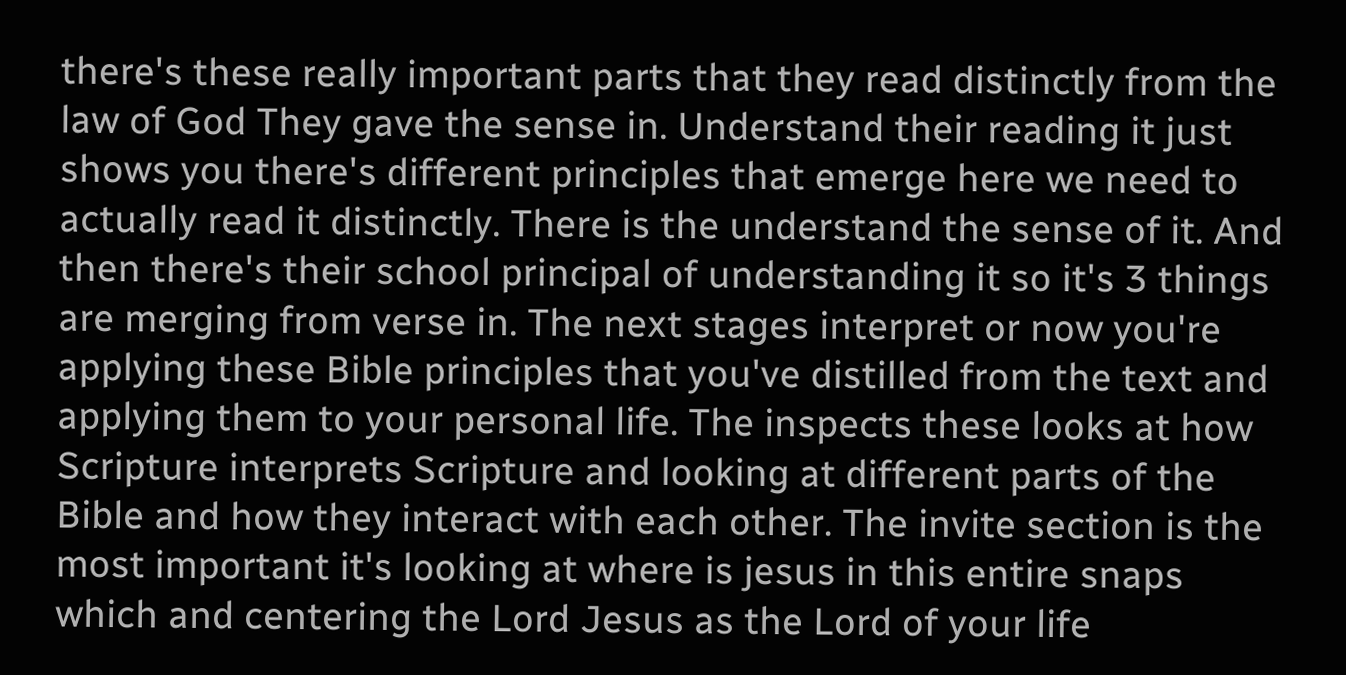there's these really important parts that they read distinctly from the law of God They gave the sense in. Understand their reading it just shows you there's different principles that emerge here we need to actually read it distinctly. There is the understand the sense of it. And then there's their school principal of understanding it so it's 3 things are merging from verse in. The next stages interpret or now you're applying these Bible principles that you've distilled from the text and applying them to your personal life. The inspects these looks at how Scripture interprets Scripture and looking at different parts of the Bible and how they interact with each other. The invite section is the most important it's looking at where is jesus in this entire snaps which and centering the Lord Jesus as the Lord of your life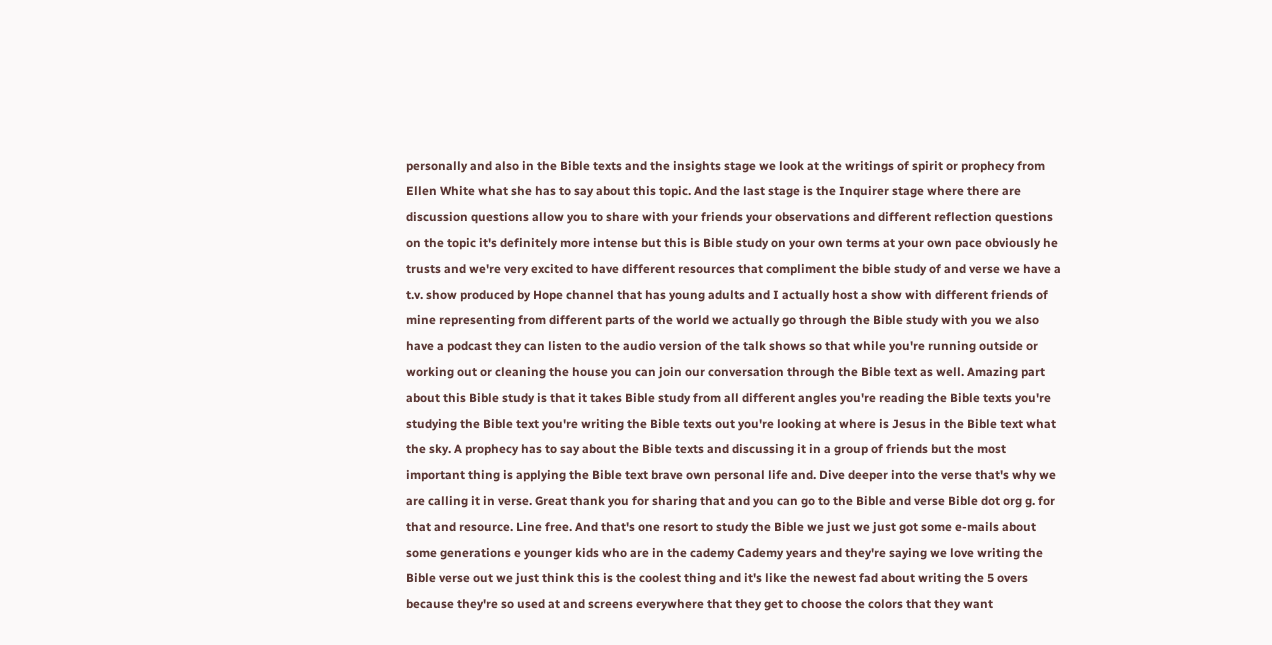personally and also in the Bible texts and the insights stage we look at the writings of spirit or prophecy from Ellen White what she has to say about this topic. And the last stage is the Inquirer stage where there are discussion questions allow you to share with your friends your observations and different reflection questions on the topic it's definitely more intense but this is Bible study on your own terms at your own pace obviously he trusts and we're very excited to have different resources that compliment the bible study of and verse we have a t.v. show produced by Hope channel that has young adults and I actually host a show with different friends of mine representing from different parts of the world we actually go through the Bible study with you we also have a podcast they can listen to the audio version of the talk shows so that while you're running outside or working out or cleaning the house you can join our conversation through the Bible text as well. Amazing part about this Bible study is that it takes Bible study from all different angles you're reading the Bible texts you're studying the Bible text you're writing the Bible texts out you're looking at where is Jesus in the Bible text what the sky. A prophecy has to say about the Bible texts and discussing it in a group of friends but the most important thing is applying the Bible text brave own personal life and. Dive deeper into the verse that's why we are calling it in verse. Great thank you for sharing that and you can go to the Bible and verse Bible dot org g. for that and resource. Line free. And that's one resort to study the Bible we just we just got some e-mails about some generations e younger kids who are in the cademy Cademy years and they're saying we love writing the Bible verse out we just think this is the coolest thing and it's like the newest fad about writing the 5 overs because they're so used at and screens everywhere that they get to choose the colors that they want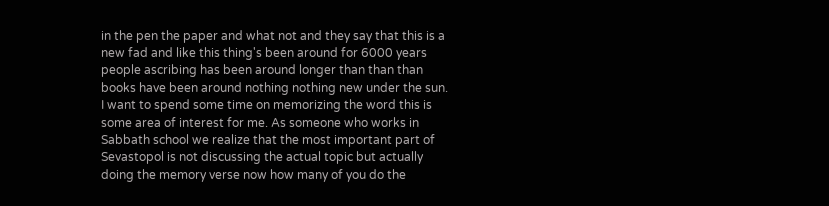in the pen the paper and what not and they say that this is a new fad and like this thing's been around for 6000 years people ascribing has been around longer than than than books have been around nothing nothing new under the sun. I want to spend some time on memorizing the word this is some area of interest for me. As someone who works in Sabbath school we realize that the most important part of Sevastopol is not discussing the actual topic but actually doing the memory verse now how many of you do the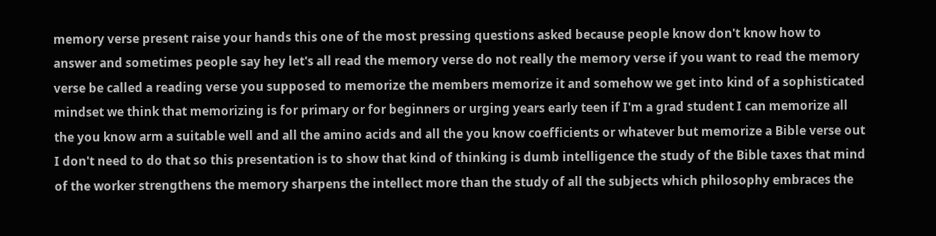memory verse present raise your hands this one of the most pressing questions asked because people know don't know how to answer and sometimes people say hey let's all read the memory verse do not really the memory verse if you want to read the memory verse be called a reading verse you supposed to memorize the members memorize it and somehow we get into kind of a sophisticated mindset we think that memorizing is for primary or for beginners or urging years early teen if I'm a grad student I can memorize all the you know arm a suitable well and all the amino acids and all the you know coefficients or whatever but memorize a Bible verse out I don't need to do that so this presentation is to show that kind of thinking is dumb intelligence the study of the Bible taxes that mind of the worker strengthens the memory sharpens the intellect more than the study of all the subjects which philosophy embraces the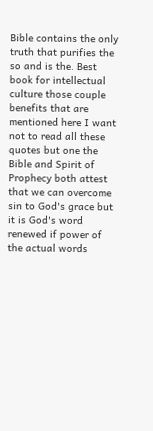Bible contains the only truth that purifies the so and is the. Best book for intellectual culture those couple benefits that are mentioned here I want not to read all these quotes but one the Bible and Spirit of Prophecy both attest that we can overcome sin to God's grace but it is God's word renewed if power of the actual words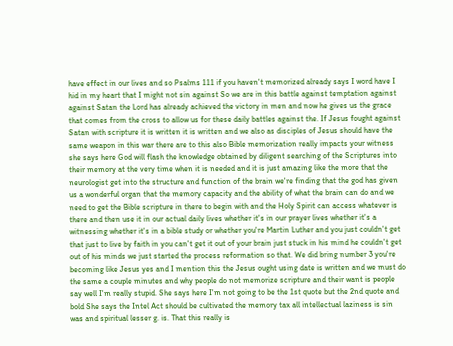have effect in our lives and so Psalms 111 if you haven't memorized already says I word have I hid in my heart that I might not sin against So we are in this battle against temptation against against Satan the Lord has already achieved the victory in men and now he gives us the grace that comes from the cross to allow us for these daily battles against the. If Jesus fought against Satan with scripture it is written it is written and we also as disciples of Jesus should have the same weapon in this war there are to this also Bible memorization really impacts your witness she says here God will flash the knowledge obtained by diligent searching of the Scriptures into their memory at the very time when it is needed and it is just amazing like the more that the neurologist get into the structure and function of the brain we're finding that the god has given us a wonderful organ that the memory capacity and the ability of what the brain can do and we need to get the Bible scripture in there to begin with and the Holy Spirit can access whatever is there and then use it in our actual daily lives whether it's in our prayer lives whether it's a witnessing whether it's in a bible study or whether you're Martin Luther and you just couldn't get that just to live by faith in you can't get it out of your brain just stuck in his mind he couldn't get out of his minds we just started the process reformation so that. We did bring number 3 you're becoming like Jesus yes and I mention this the Jesus ought using date is written and we must do the same a couple minutes and why people do not memorize scripture and their want is people say well I'm really stupid. She says here I'm not going to be the 1st quote but the 2nd quote and bold She says the Intel Act should be cultivated the memory tax all intellectual laziness is sin was and spiritual lesser g. is. That this really is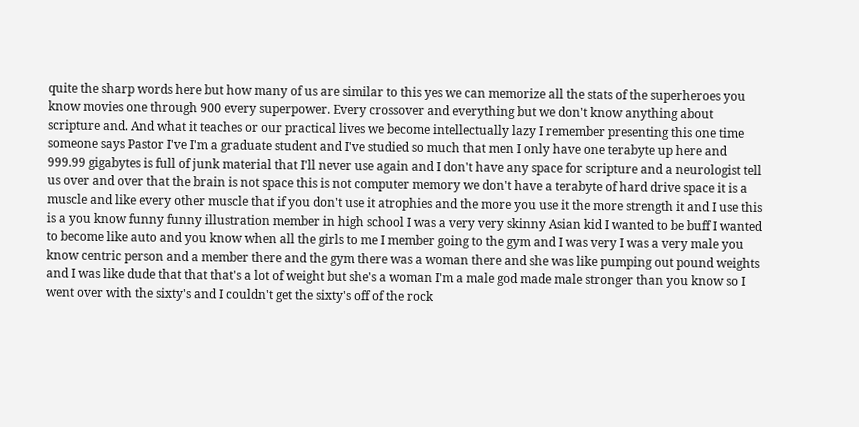quite the sharp words here but how many of us are similar to this yes we can memorize all the stats of the superheroes you know movies one through 900 every superpower. Every crossover and everything but we don't know anything about scripture and. And what it teaches or our practical lives we become intellectually lazy I remember presenting this one time someone says Pastor I've I'm a graduate student and I've studied so much that men I only have one terabyte up here and 999.99 gigabytes is full of junk material that I'll never use again and I don't have any space for scripture and a neurologist tell us over and over that the brain is not space this is not computer memory we don't have a terabyte of hard drive space it is a muscle and like every other muscle that if you don't use it atrophies and the more you use it the more strength it and I use this is a you know funny funny illustration member in high school I was a very very skinny Asian kid I wanted to be buff I wanted to become like auto and you know when all the girls to me I member going to the gym and I was very I was a very male you know centric person and a member there and the gym there was a woman there and she was like pumping out pound weights and I was like dude that that that's a lot of weight but she's a woman I'm a male god made male stronger than you know so I went over with the sixty's and I couldn't get the sixty's off of the rock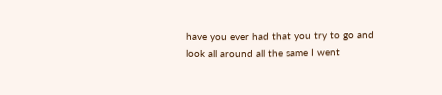have you ever had that you try to go and look all around all the same I went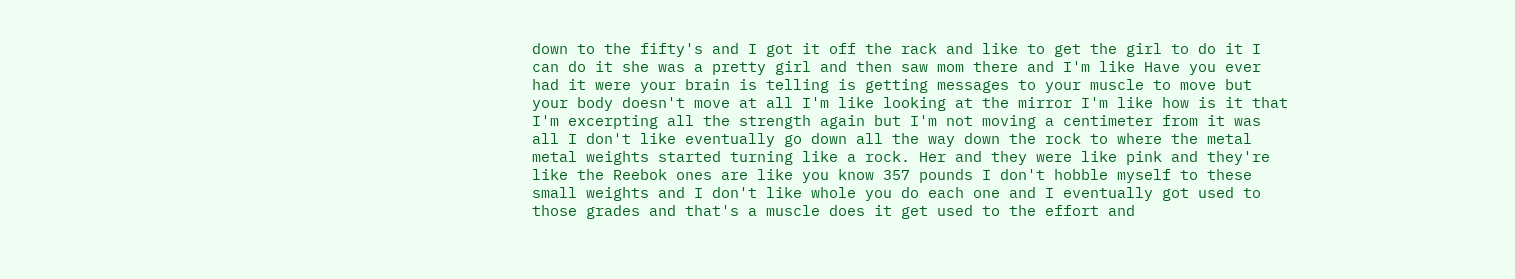down to the fifty's and I got it off the rack and like to get the girl to do it I can do it she was a pretty girl and then saw mom there and I'm like Have you ever had it were your brain is telling is getting messages to your muscle to move but your body doesn't move at all I'm like looking at the mirror I'm like how is it that I'm excerpting all the strength again but I'm not moving a centimeter from it was all I don't like eventually go down all the way down the rock to where the metal metal weights started turning like a rock. Her and they were like pink and they're like the Reebok ones are like you know 357 pounds I don't hobble myself to these small weights and I don't like whole you do each one and I eventually got used to those grades and that's a muscle does it get used to the effort and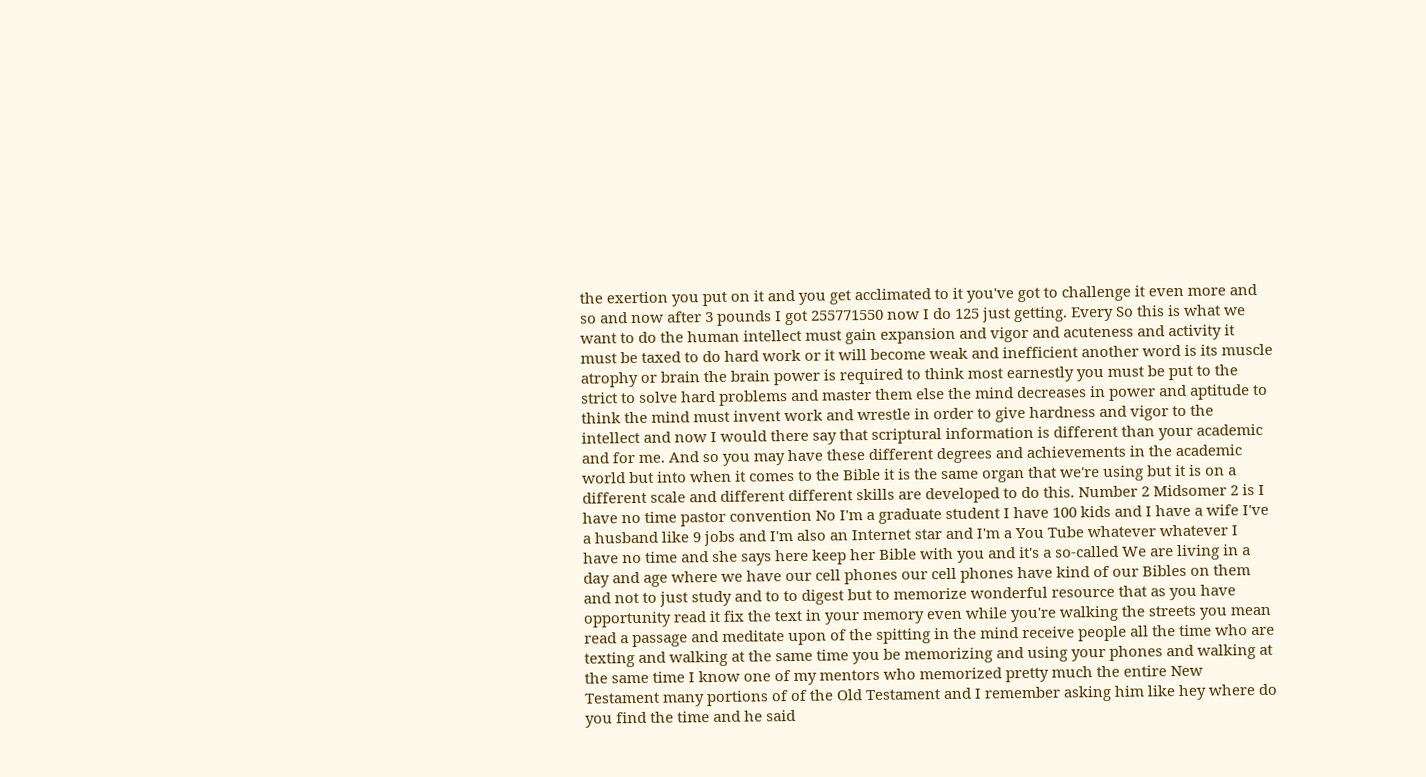the exertion you put on it and you get acclimated to it you've got to challenge it even more and so and now after 3 pounds I got 255771550 now I do 125 just getting. Every So this is what we want to do the human intellect must gain expansion and vigor and acuteness and activity it must be taxed to do hard work or it will become weak and inefficient another word is its muscle atrophy or brain the brain power is required to think most earnestly you must be put to the strict to solve hard problems and master them else the mind decreases in power and aptitude to think the mind must invent work and wrestle in order to give hardness and vigor to the intellect and now I would there say that scriptural information is different than your academic and for me. And so you may have these different degrees and achievements in the academic world but into when it comes to the Bible it is the same organ that we're using but it is on a different scale and different different skills are developed to do this. Number 2 Midsomer 2 is I have no time pastor convention No I'm a graduate student I have 100 kids and I have a wife I've a husband like 9 jobs and I'm also an Internet star and I'm a You Tube whatever whatever I have no time and she says here keep her Bible with you and it's a so-called We are living in a day and age where we have our cell phones our cell phones have kind of our Bibles on them and not to just study and to to digest but to memorize wonderful resource that as you have opportunity read it fix the text in your memory even while you're walking the streets you mean read a passage and meditate upon of the spitting in the mind receive people all the time who are texting and walking at the same time you be memorizing and using your phones and walking at the same time I know one of my mentors who memorized pretty much the entire New Testament many portions of of the Old Testament and I remember asking him like hey where do you find the time and he said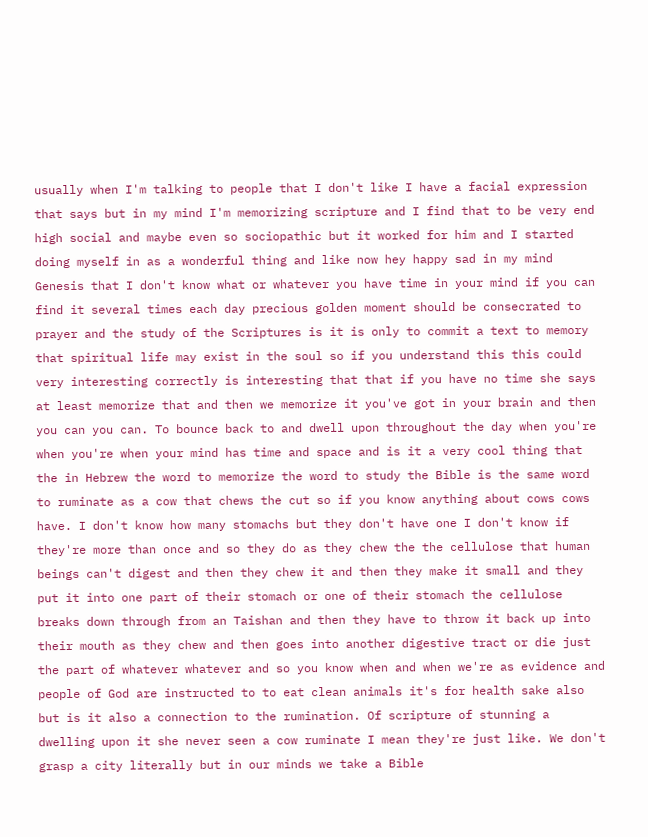usually when I'm talking to people that I don't like I have a facial expression that says but in my mind I'm memorizing scripture and I find that to be very end high social and maybe even so sociopathic but it worked for him and I started doing myself in as a wonderful thing and like now hey happy sad in my mind Genesis that I don't know what or whatever you have time in your mind if you can find it several times each day precious golden moment should be consecrated to prayer and the study of the Scriptures is it is only to commit a text to memory that spiritual life may exist in the soul so if you understand this this could very interesting correctly is interesting that that if you have no time she says at least memorize that and then we memorize it you've got in your brain and then you can you can. To bounce back to and dwell upon throughout the day when you're when you're when your mind has time and space and is it a very cool thing that the in Hebrew the word to memorize the word to study the Bible is the same word to ruminate as a cow that chews the cut so if you know anything about cows cows have. I don't know how many stomachs but they don't have one I don't know if they're more than once and so they do as they chew the the cellulose that human beings can't digest and then they chew it and then they make it small and they put it into one part of their stomach or one of their stomach the cellulose breaks down through from an Taishan and then they have to throw it back up into their mouth as they chew and then goes into another digestive tract or die just the part of whatever whatever and so you know when and when we're as evidence and people of God are instructed to to eat clean animals it's for health sake also but is it also a connection to the rumination. Of scripture of stunning a dwelling upon it she never seen a cow ruminate I mean they're just like. We don't grasp a city literally but in our minds we take a Bible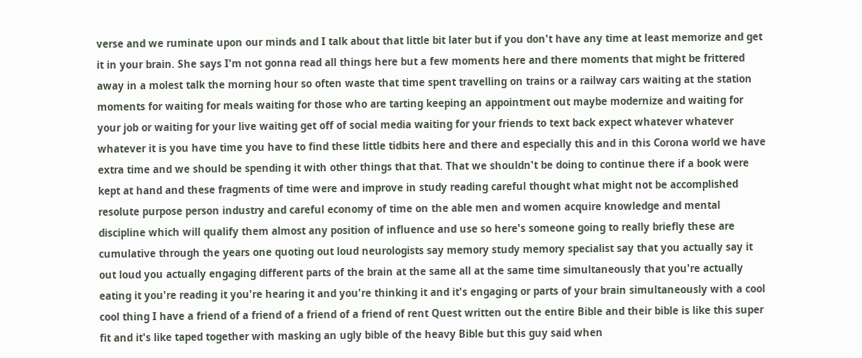verse and we ruminate upon our minds and I talk about that little bit later but if you don't have any time at least memorize and get it in your brain. She says I'm not gonna read all things here but a few moments here and there moments that might be frittered away in a molest talk the morning hour so often waste that time spent travelling on trains or a railway cars waiting at the station moments for waiting for meals waiting for those who are tarting keeping an appointment out maybe modernize and waiting for your job or waiting for your live waiting get off of social media waiting for your friends to text back expect whatever whatever whatever it is you have time you have to find these little tidbits here and there and especially this and in this Corona world we have extra time and we should be spending it with other things that that. That we shouldn't be doing to continue there if a book were kept at hand and these fragments of time were and improve in study reading careful thought what might not be accomplished resolute purpose person industry and careful economy of time on the able men and women acquire knowledge and mental discipline which will qualify them almost any position of influence and use so here's someone going to really briefly these are cumulative through the years one quoting out loud neurologists say memory study memory specialist say that you actually say it out loud you actually engaging different parts of the brain at the same all at the same time simultaneously that you're actually eating it you're reading it you're hearing it and you're thinking it and it's engaging or parts of your brain simultaneously with a cool cool thing I have a friend of a friend of a friend of a friend of rent Quest written out the entire Bible and their bible is like this super fit and it's like taped together with masking an ugly bible of the heavy Bible but this guy said when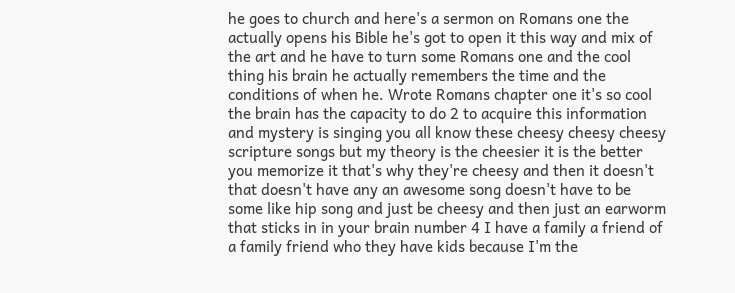he goes to church and here's a sermon on Romans one the actually opens his Bible he's got to open it this way and mix of the art and he have to turn some Romans one and the cool thing his brain he actually remembers the time and the conditions of when he. Wrote Romans chapter one it's so cool the brain has the capacity to do 2 to acquire this information and mystery is singing you all know these cheesy cheesy cheesy scripture songs but my theory is the cheesier it is the better you memorize it that's why they're cheesy and then it doesn't that doesn't have any an awesome song doesn't have to be some like hip song and just be cheesy and then just an earworm that sticks in in your brain number 4 I have a family a friend of a family friend who they have kids because I'm the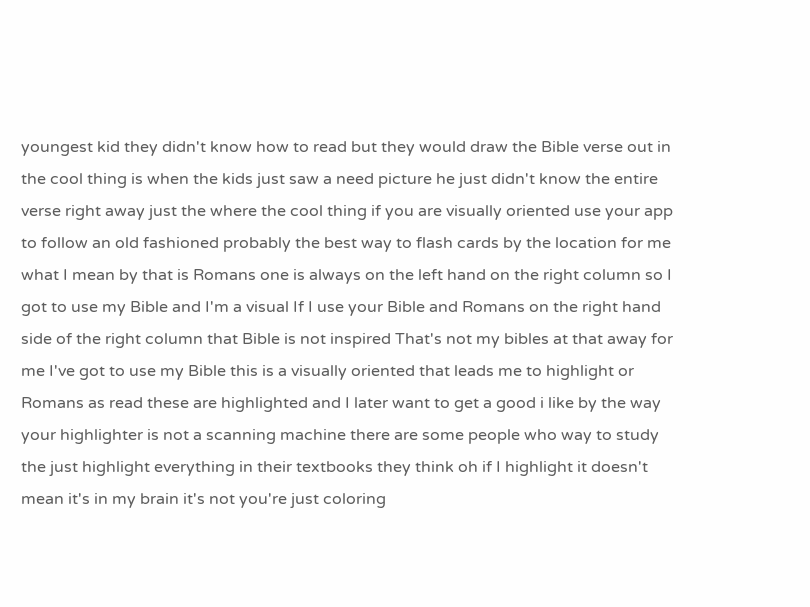youngest kid they didn't know how to read but they would draw the Bible verse out in the cool thing is when the kids just saw a need picture he just didn't know the entire verse right away just the where the cool thing if you are visually oriented use your app to follow an old fashioned probably the best way to flash cards by the location for me what I mean by that is Romans one is always on the left hand on the right column so I got to use my Bible and I'm a visual If I use your Bible and Romans on the right hand side of the right column that Bible is not inspired That's not my bibles at that away for me I've got to use my Bible this is a visually oriented that leads me to highlight or Romans as read these are highlighted and I later want to get a good i like by the way your highlighter is not a scanning machine there are some people who way to study the just highlight everything in their textbooks they think oh if I highlight it doesn't mean it's in my brain it's not you're just coloring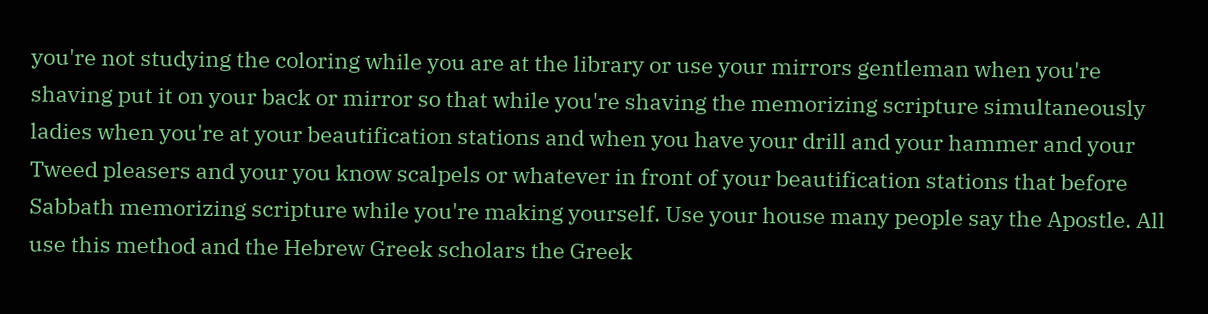you're not studying the coloring while you are at the library or use your mirrors gentleman when you're shaving put it on your back or mirror so that while you're shaving the memorizing scripture simultaneously ladies when you're at your beautification stations and when you have your drill and your hammer and your Tweed pleasers and your you know scalpels or whatever in front of your beautification stations that before Sabbath memorizing scripture while you're making yourself. Use your house many people say the Apostle. All use this method and the Hebrew Greek scholars the Greek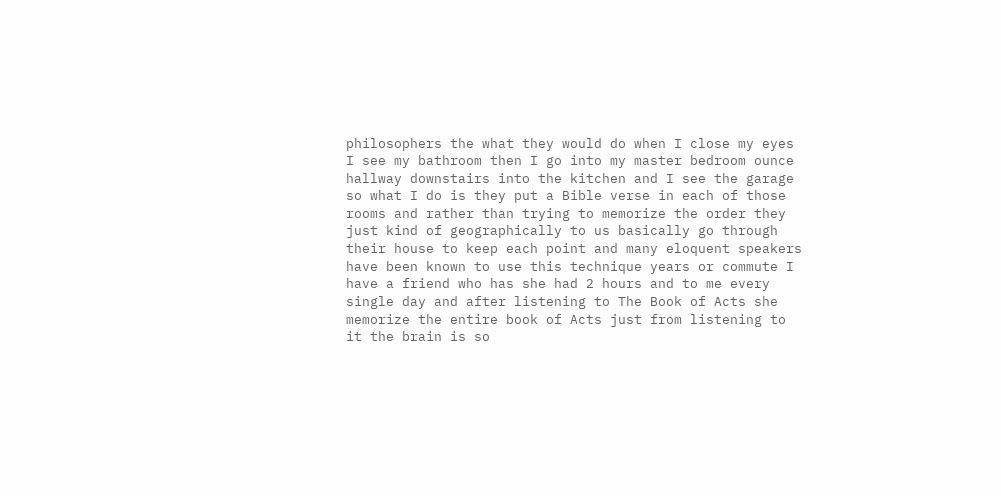philosophers the what they would do when I close my eyes I see my bathroom then I go into my master bedroom ounce hallway downstairs into the kitchen and I see the garage so what I do is they put a Bible verse in each of those rooms and rather than trying to memorize the order they just kind of geographically to us basically go through their house to keep each point and many eloquent speakers have been known to use this technique years or commute I have a friend who has she had 2 hours and to me every single day and after listening to The Book of Acts she memorize the entire book of Acts just from listening to it the brain is so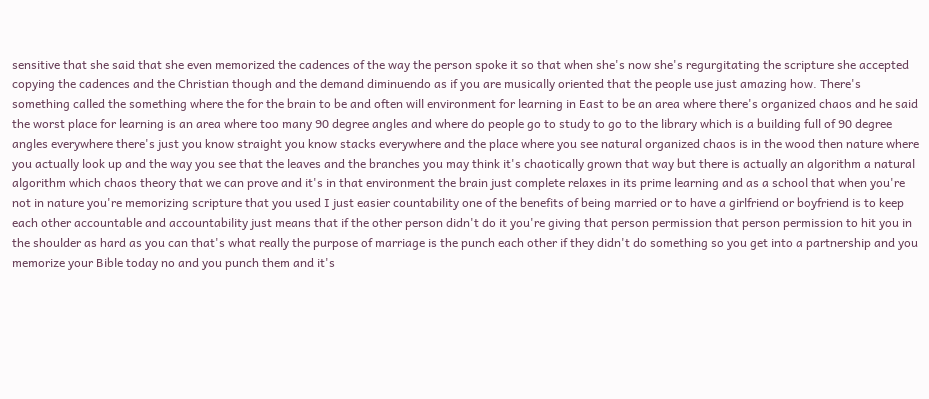sensitive that she said that she even memorized the cadences of the way the person spoke it so that when she's now she's regurgitating the scripture she accepted copying the cadences and the Christian though and the demand diminuendo as if you are musically oriented that the people use just amazing how. There's something called the something where the for the brain to be and often will environment for learning in East to be an area where there's organized chaos and he said the worst place for learning is an area where too many 90 degree angles and where do people go to study to go to the library which is a building full of 90 degree angles everywhere there's just you know straight you know stacks everywhere and the place where you see natural organized chaos is in the wood then nature where you actually look up and the way you see that the leaves and the branches you may think it's chaotically grown that way but there is actually an algorithm a natural algorithm which chaos theory that we can prove and it's in that environment the brain just complete relaxes in its prime learning and as a school that when you're not in nature you're memorizing scripture that you used I just easier countability one of the benefits of being married or to have a girlfriend or boyfriend is to keep each other accountable and accountability just means that if the other person didn't do it you're giving that person permission that person permission to hit you in the shoulder as hard as you can that's what really the purpose of marriage is the punch each other if they didn't do something so you get into a partnership and you memorize your Bible today no and you punch them and it's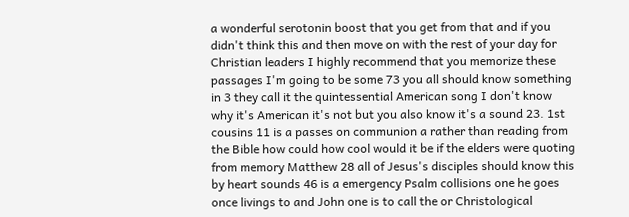a wonderful serotonin boost that you get from that and if you didn't think this and then move on with the rest of your day for Christian leaders I highly recommend that you memorize these passages I'm going to be some 73 you all should know something in 3 they call it the quintessential American song I don't know why it's American it's not but you also know it's a sound 23. 1st cousins 11 is a passes on communion a rather than reading from the Bible how could how cool would it be if the elders were quoting from memory Matthew 28 all of Jesus's disciples should know this by heart sounds 46 is a emergency Psalm collisions one he goes once livings to and John one is to call the or Christological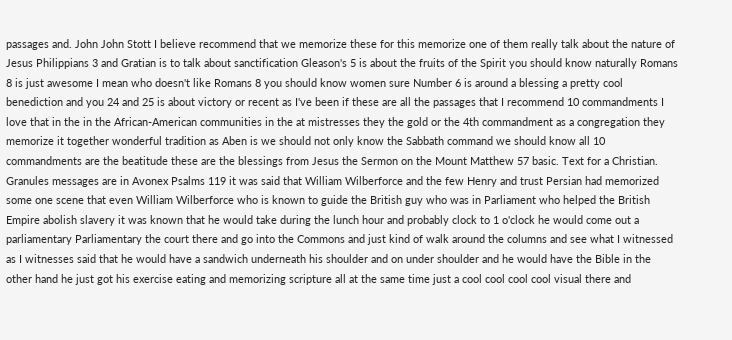passages and. John John Stott I believe recommend that we memorize these for this memorize one of them really talk about the nature of Jesus Philippians 3 and Gratian is to talk about sanctification Gleason's 5 is about the fruits of the Spirit you should know naturally Romans 8 is just awesome I mean who doesn't like Romans 8 you should know women sure Number 6 is around a blessing a pretty cool benediction and you 24 and 25 is about victory or recent as I've been if these are all the passages that I recommend 10 commandments I love that in the in the African-American communities in the at mistresses they the gold or the 4th commandment as a congregation they memorize it together wonderful tradition as Aben is we should not only know the Sabbath command we should know all 10 commandments are the beatitude these are the blessings from Jesus the Sermon on the Mount Matthew 57 basic. Text for a Christian. Granules messages are in Avonex Psalms 119 it was said that William Wilberforce and the few Henry and trust Persian had memorized some one scene that even William Wilberforce who is known to guide the British guy who was in Parliament who helped the British Empire abolish slavery it was known that he would take during the lunch hour and probably clock to 1 o'clock he would come out a parliamentary Parliamentary the court there and go into the Commons and just kind of walk around the columns and see what I witnessed as I witnesses said that he would have a sandwich underneath his shoulder and on under shoulder and he would have the Bible in the other hand he just got his exercise eating and memorizing scripture all at the same time just a cool cool cool cool visual there and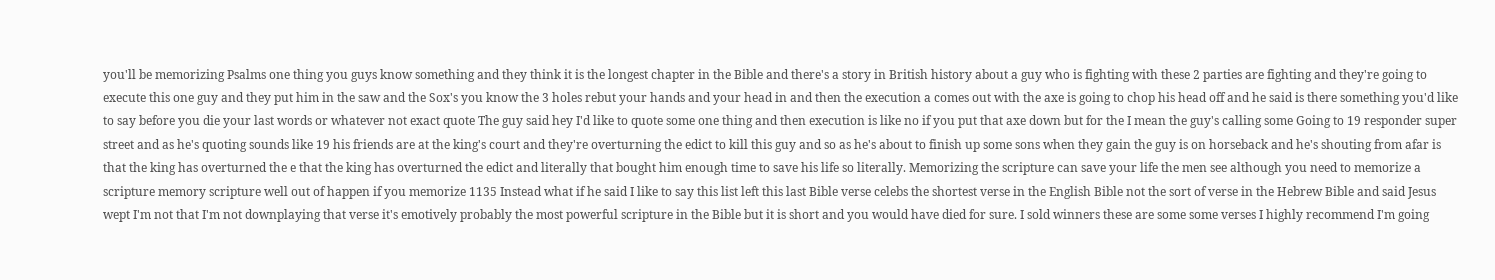you'll be memorizing Psalms one thing you guys know something and they think it is the longest chapter in the Bible and there's a story in British history about a guy who is fighting with these 2 parties are fighting and they're going to execute this one guy and they put him in the saw and the Sox's you know the 3 holes rebut your hands and your head in and then the execution a comes out with the axe is going to chop his head off and he said is there something you'd like to say before you die your last words or whatever not exact quote The guy said hey I'd like to quote some one thing and then execution is like no if you put that axe down but for the I mean the guy's calling some Going to 19 responder super street and as he's quoting sounds like 19 his friends are at the king's court and they're overturning the edict to kill this guy and so as he's about to finish up some sons when they gain the guy is on horseback and he's shouting from afar is that the king has overturned the e that the king has overturned the edict and literally that bought him enough time to save his life so literally. Memorizing the scripture can save your life the men see although you need to memorize a scripture memory scripture well out of happen if you memorize 1135 Instead what if he said I like to say this list left this last Bible verse celebs the shortest verse in the English Bible not the sort of verse in the Hebrew Bible and said Jesus wept I'm not that I'm not downplaying that verse it's emotively probably the most powerful scripture in the Bible but it is short and you would have died for sure. I sold winners these are some some verses I highly recommend I'm going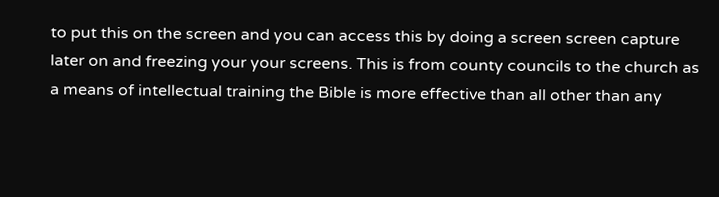to put this on the screen and you can access this by doing a screen screen capture later on and freezing your your screens. This is from county councils to the church as a means of intellectual training the Bible is more effective than all other than any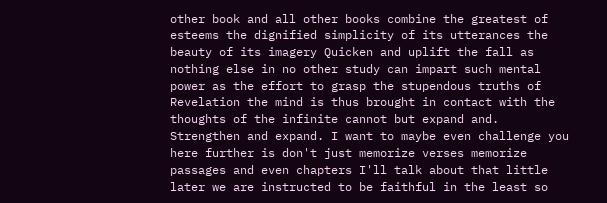other book and all other books combine the greatest of esteems the dignified simplicity of its utterances the beauty of its imagery Quicken and uplift the fall as nothing else in no other study can impart such mental power as the effort to grasp the stupendous truths of Revelation the mind is thus brought in contact with the thoughts of the infinite cannot but expand and. Strengthen and expand. I want to maybe even challenge you here further is don't just memorize verses memorize passages and even chapters I'll talk about that little later we are instructed to be faithful in the least so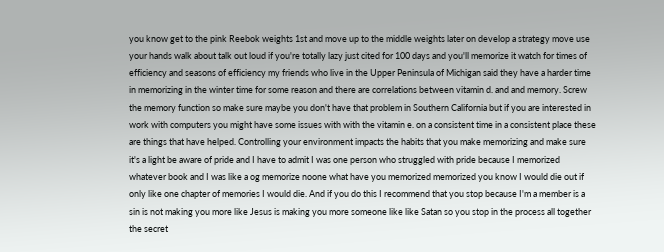you know get to the pink Reebok weights 1st and move up to the middle weights later on develop a strategy move use your hands walk about talk out loud if you're totally lazy just cited for 100 days and you'll memorize it watch for times of efficiency and seasons of efficiency my friends who live in the Upper Peninsula of Michigan said they have a harder time in memorizing in the winter time for some reason and there are correlations between vitamin d. and and memory. Screw the memory function so make sure maybe you don't have that problem in Southern California but if you are interested in work with computers you might have some issues with with the vitamin e. on a consistent time in a consistent place these are things that have helped. Controlling your environment impacts the habits that you make memorizing and make sure it's a light be aware of pride and I have to admit I was one person who struggled with pride because I memorized whatever book and I was like a og memorize noone what have you memorized memorized you know I would die out if only like one chapter of memories I would die. And if you do this I recommend that you stop because I'm a member is a sin is not making you more like Jesus is making you more someone like like Satan so you stop in the process all together the secret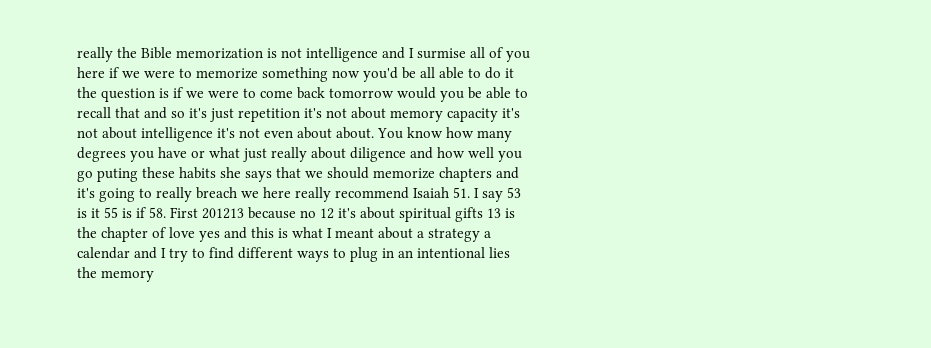really the Bible memorization is not intelligence and I surmise all of you here if we were to memorize something now you'd be all able to do it the question is if we were to come back tomorrow would you be able to recall that and so it's just repetition it's not about memory capacity it's not about intelligence it's not even about about. You know how many degrees you have or what just really about diligence and how well you go puting these habits she says that we should memorize chapters and it's going to really breach we here really recommend Isaiah 51. I say 53 is it 55 is if 58. First 201213 because no 12 it's about spiritual gifts 13 is the chapter of love yes and this is what I meant about a strategy a calendar and I try to find different ways to plug in an intentional lies the memory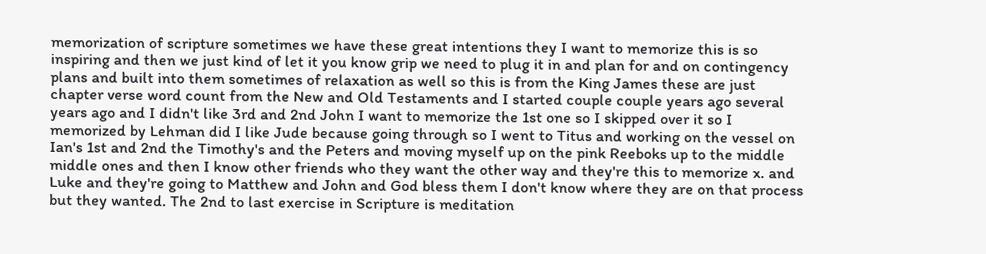memorization of scripture sometimes we have these great intentions they I want to memorize this is so inspiring and then we just kind of let it you know grip we need to plug it in and plan for and on contingency plans and built into them sometimes of relaxation as well so this is from the King James these are just chapter verse word count from the New and Old Testaments and I started couple couple years ago several years ago and I didn't like 3rd and 2nd John I want to memorize the 1st one so I skipped over it so I memorized by Lehman did I like Jude because going through so I went to Titus and working on the vessel on Ian's 1st and 2nd the Timothy's and the Peters and moving myself up on the pink Reeboks up to the middle middle ones and then I know other friends who they want the other way and they're this to memorize x. and Luke and they're going to Matthew and John and God bless them I don't know where they are on that process but they wanted. The 2nd to last exercise in Scripture is meditation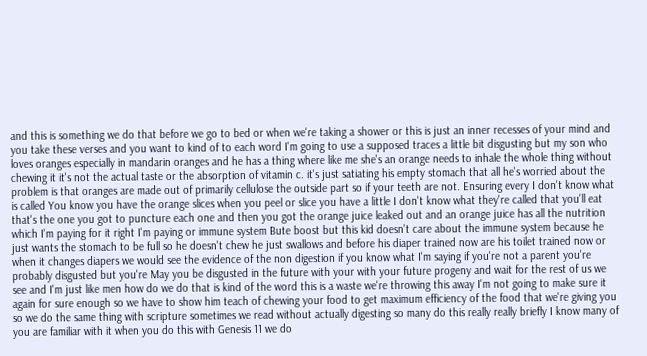and this is something we do that before we go to bed or when we're taking a shower or this is just an inner recesses of your mind and you take these verses and you want to kind of to each word I'm going to use a supposed traces a little bit disgusting but my son who loves oranges especially in mandarin oranges and he has a thing where like me she's an orange needs to inhale the whole thing without chewing it it's not the actual taste or the absorption of vitamin c. it's just satiating his empty stomach that all he's worried about the problem is that oranges are made out of primarily cellulose the outside part so if your teeth are not. Ensuring every I don't know what is called You know you have the orange slices when you peel or slice you have a little I don't know what they're called that you'll eat that's the one you got to puncture each one and then you got the orange juice leaked out and an orange juice has all the nutrition which I'm paying for it right I'm paying or immune system Bute boost but this kid doesn't care about the immune system because he just wants the stomach to be full so he doesn't chew he just swallows and before his diaper trained now are his toilet trained now or when it changes diapers we would see the evidence of the non digestion if you know what I'm saying if you're not a parent you're probably disgusted but you're May you be disgusted in the future with your with your future progeny and wait for the rest of us we see and I'm just like men how do we do that is kind of the word this is a waste we're throwing this away I'm not going to make sure it again for sure enough so we have to show him teach of chewing your food to get maximum efficiency of the food that we're giving you so we do the same thing with scripture sometimes we read without actually digesting so many do this really really briefly I know many of you are familiar with it when you do this with Genesis 11 we do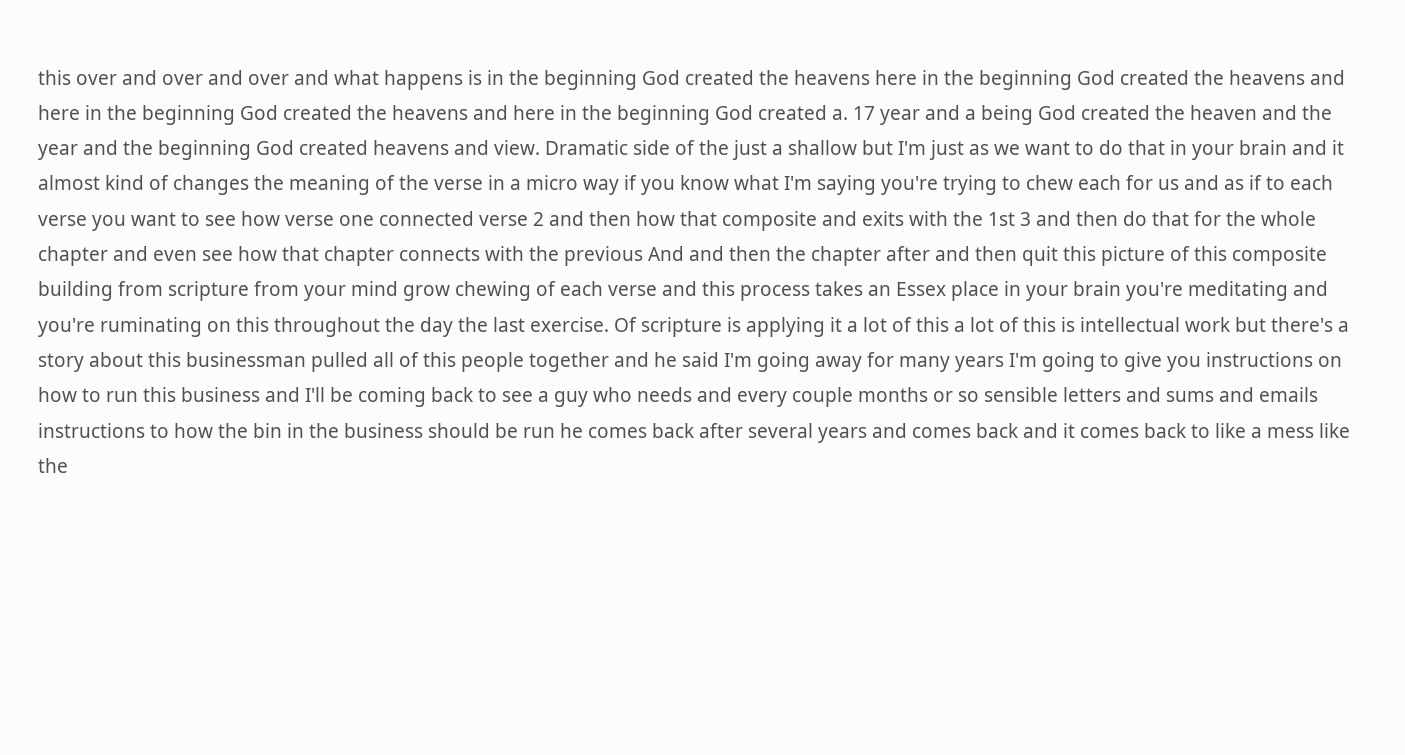this over and over and over and what happens is in the beginning God created the heavens here in the beginning God created the heavens and here in the beginning God created the heavens and here in the beginning God created a. 17 year and a being God created the heaven and the year and the beginning God created heavens and view. Dramatic side of the just a shallow but I'm just as we want to do that in your brain and it almost kind of changes the meaning of the verse in a micro way if you know what I'm saying you're trying to chew each for us and as if to each verse you want to see how verse one connected verse 2 and then how that composite and exits with the 1st 3 and then do that for the whole chapter and even see how that chapter connects with the previous And and then the chapter after and then quit this picture of this composite building from scripture from your mind grow chewing of each verse and this process takes an Essex place in your brain you're meditating and you're ruminating on this throughout the day the last exercise. Of scripture is applying it a lot of this a lot of this is intellectual work but there's a story about this businessman pulled all of this people together and he said I'm going away for many years I'm going to give you instructions on how to run this business and I'll be coming back to see a guy who needs and every couple months or so sensible letters and sums and emails instructions to how the bin in the business should be run he comes back after several years and comes back and it comes back to like a mess like the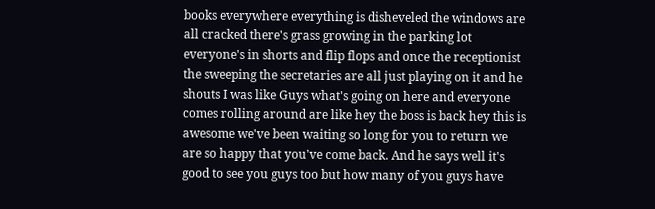books everywhere everything is disheveled the windows are all cracked there's grass growing in the parking lot everyone's in shorts and flip flops and once the receptionist the sweeping the secretaries are all just playing on it and he shouts I was like Guys what's going on here and everyone comes rolling around are like hey the boss is back hey this is awesome we've been waiting so long for you to return we are so happy that you've come back. And he says well it's good to see you guys too but how many of you guys have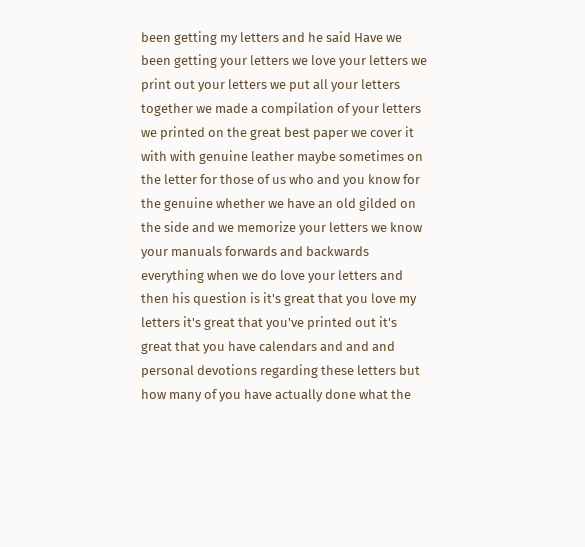been getting my letters and he said Have we been getting your letters we love your letters we print out your letters we put all your letters together we made a compilation of your letters we printed on the great best paper we cover it with with genuine leather maybe sometimes on the letter for those of us who and you know for the genuine whether we have an old gilded on the side and we memorize your letters we know your manuals forwards and backwards everything when we do love your letters and then his question is it's great that you love my letters it's great that you've printed out it's great that you have calendars and and and personal devotions regarding these letters but how many of you have actually done what the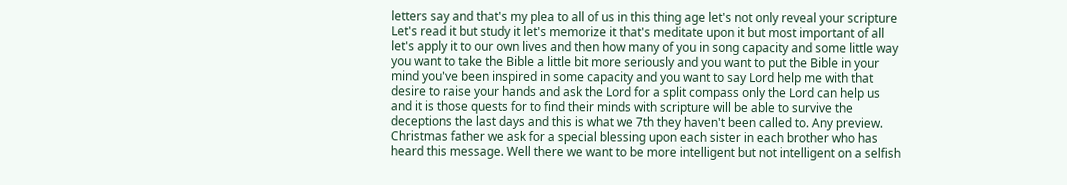letters say and that's my plea to all of us in this thing age let's not only reveal your scripture Let's read it but study it let's memorize it that's meditate upon it but most important of all let's apply it to our own lives and then how many of you in song capacity and some little way you want to take the Bible a little bit more seriously and you want to put the Bible in your mind you've been inspired in some capacity and you want to say Lord help me with that desire to raise your hands and ask the Lord for a split compass only the Lord can help us and it is those quests for to find their minds with scripture will be able to survive the deceptions the last days and this is what we 7th they haven't been called to. Any preview. Christmas father we ask for a special blessing upon each sister in each brother who has heard this message. Well there we want to be more intelligent but not intelligent on a selfish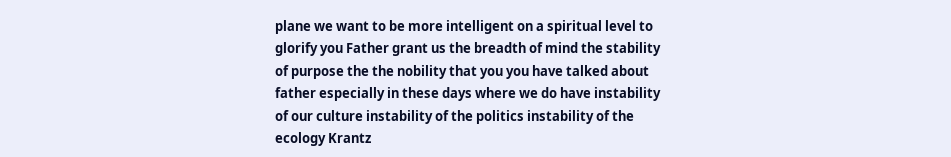plane we want to be more intelligent on a spiritual level to glorify you Father grant us the breadth of mind the stability of purpose the the nobility that you you have talked about father especially in these days where we do have instability of our culture instability of the politics instability of the ecology Krantz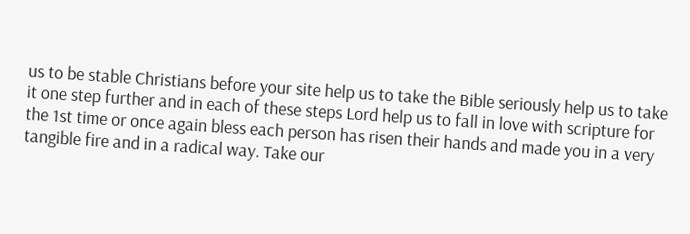us to be stable Christians before your site help us to take the Bible seriously help us to take it one step further and in each of these steps Lord help us to fall in love with scripture for the 1st time or once again bless each person has risen their hands and made you in a very tangible fire and in a radical way. Take our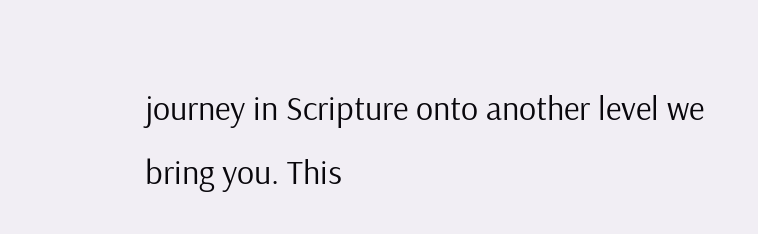journey in Scripture onto another level we bring you. This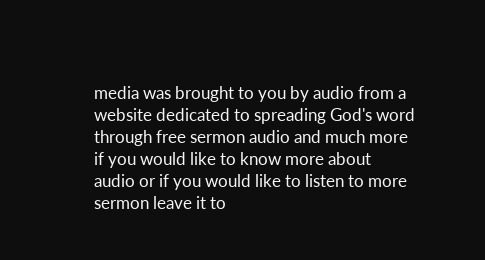media was brought to you by audio from a website dedicated to spreading God's word through free sermon audio and much more if you would like to know more about audio or if you would like to listen to more sermon leave it to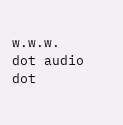w.w.w. dot audio dot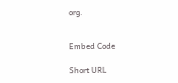org.


Embed Code

Short URL